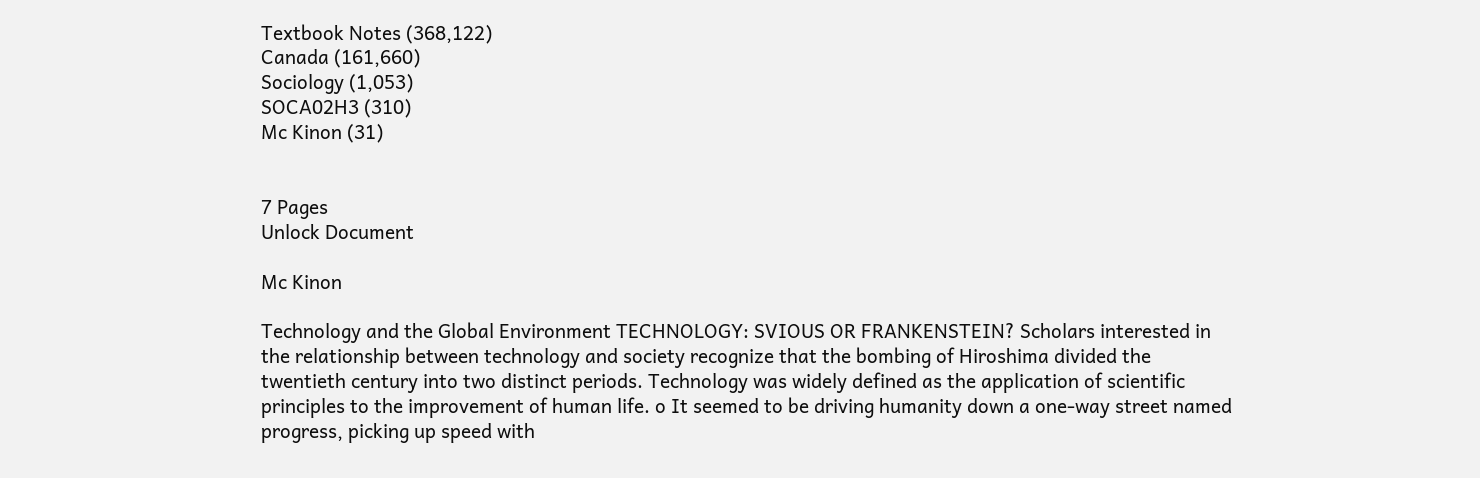Textbook Notes (368,122)
Canada (161,660)
Sociology (1,053)
SOCA02H3 (310)
Mc Kinon (31)


7 Pages
Unlock Document

Mc Kinon

Technology and the Global Environment TECHNOLOGY: SVIOUS OR FRANKENSTEIN? Scholars interested in the relationship between technology and society recognize that the bombing of Hiroshima divided the twentieth century into two distinct periods. Technology was widely defined as the application of scientific principles to the improvement of human life. o It seemed to be driving humanity down a one-way street named progress, picking up speed with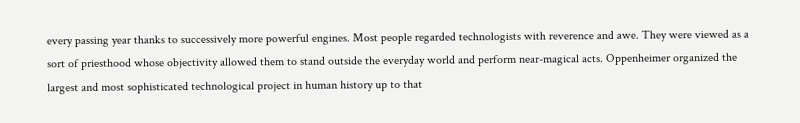every passing year thanks to successively more powerful engines. Most people regarded technologists with reverence and awe. They were viewed as a sort of priesthood whose objectivity allowed them to stand outside the everyday world and perform near-magical acts. Oppenheimer organized the largest and most sophisticated technological project in human history up to that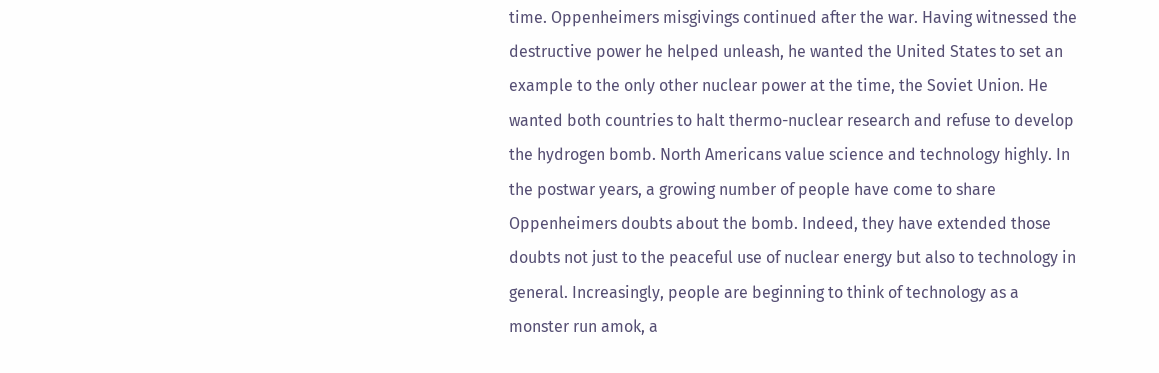time. Oppenheimers misgivings continued after the war. Having witnessed the destructive power he helped unleash, he wanted the United States to set an example to the only other nuclear power at the time, the Soviet Union. He wanted both countries to halt thermo-nuclear research and refuse to develop the hydrogen bomb. North Americans value science and technology highly. In the postwar years, a growing number of people have come to share Oppenheimers doubts about the bomb. Indeed, they have extended those doubts not just to the peaceful use of nuclear energy but also to technology in general. Increasingly, people are beginning to think of technology as a monster run amok, a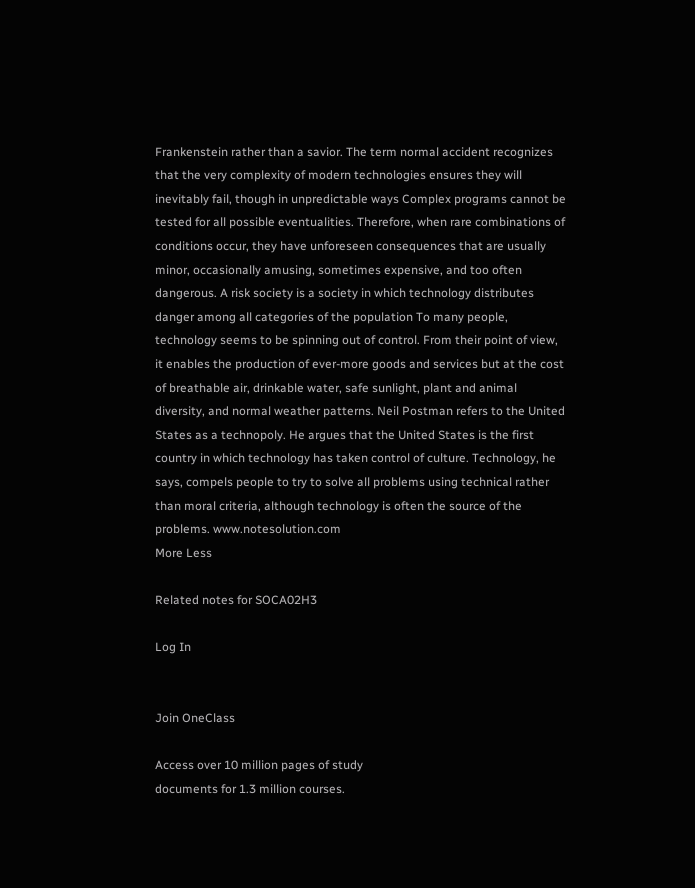Frankenstein rather than a savior. The term normal accident recognizes that the very complexity of modern technologies ensures they will inevitably fail, though in unpredictable ways Complex programs cannot be tested for all possible eventualities. Therefore, when rare combinations of conditions occur, they have unforeseen consequences that are usually minor, occasionally amusing, sometimes expensive, and too often dangerous. A risk society is a society in which technology distributes danger among all categories of the population To many people, technology seems to be spinning out of control. From their point of view, it enables the production of ever-more goods and services but at the cost of breathable air, drinkable water, safe sunlight, plant and animal diversity, and normal weather patterns. Neil Postman refers to the United States as a technopoly. He argues that the United States is the first country in which technology has taken control of culture. Technology, he says, compels people to try to solve all problems using technical rather than moral criteria, although technology is often the source of the problems. www.notesolution.com
More Less

Related notes for SOCA02H3

Log In


Join OneClass

Access over 10 million pages of study
documents for 1.3 million courses.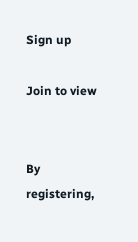Sign up

Join to view


By registering,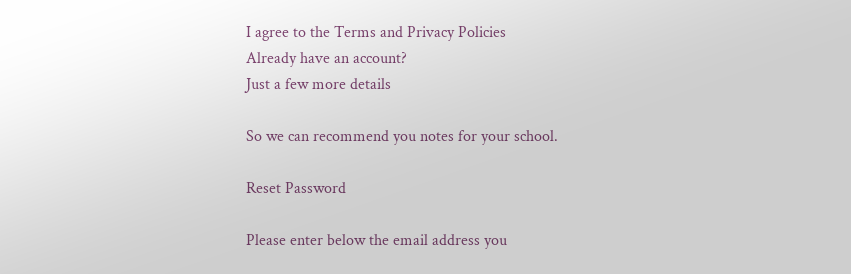I agree to the Terms and Privacy Policies
Already have an account?
Just a few more details

So we can recommend you notes for your school.

Reset Password

Please enter below the email address you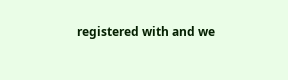registered with and we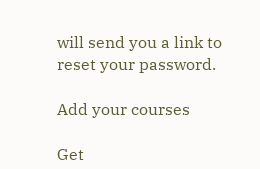will send you a link to reset your password.

Add your courses

Get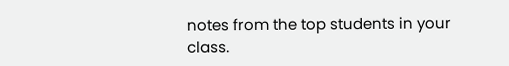notes from the top students in your class.